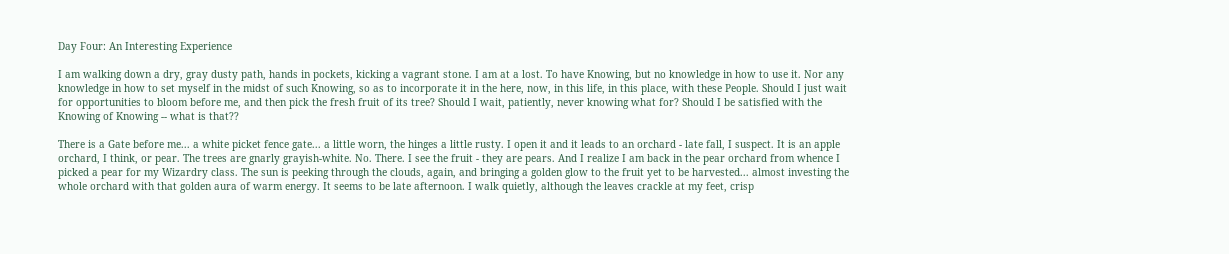Day Four: An Interesting Experience

I am walking down a dry, gray dusty path, hands in pockets, kicking a vagrant stone. I am at a lost. To have Knowing, but no knowledge in how to use it. Nor any knowledge in how to set myself in the midst of such Knowing, so as to incorporate it in the here, now, in this life, in this place, with these People. Should I just wait for opportunities to bloom before me, and then pick the fresh fruit of its tree? Should I wait, patiently, never knowing what for? Should I be satisfied with the Knowing of Knowing -- what is that??

There is a Gate before me... a white picket fence gate... a little worn, the hinges a little rusty. I open it and it leads to an orchard - late fall, I suspect. It is an apple orchard, I think, or pear. The trees are gnarly grayish-white. No. There. I see the fruit - they are pears. And I realize I am back in the pear orchard from whence I picked a pear for my Wizardry class. The sun is peeking through the clouds, again, and bringing a golden glow to the fruit yet to be harvested... almost investing the whole orchard with that golden aura of warm energy. It seems to be late afternoon. I walk quietly, although the leaves crackle at my feet, crisp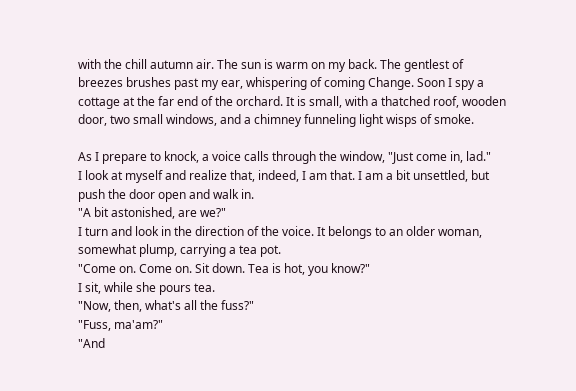with the chill autumn air. The sun is warm on my back. The gentlest of breezes brushes past my ear, whispering of coming Change. Soon I spy a cottage at the far end of the orchard. It is small, with a thatched roof, wooden door, two small windows, and a chimney funneling light wisps of smoke.

As I prepare to knock, a voice calls through the window, "Just come in, lad."
I look at myself and realize that, indeed, I am that. I am a bit unsettled, but push the door open and walk in.
"A bit astonished, are we?"
I turn and look in the direction of the voice. It belongs to an older woman, somewhat plump, carrying a tea pot.
"Come on. Come on. Sit down. Tea is hot, you know?"
I sit, while she pours tea.
"Now, then, what's all the fuss?"
"Fuss, ma'am?"
"And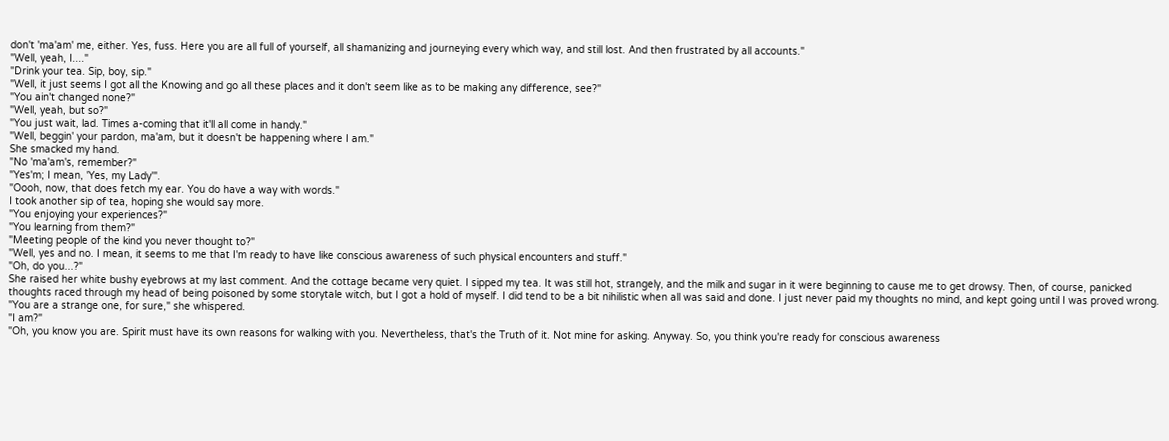don't 'ma'am' me, either. Yes, fuss. Here you are all full of yourself, all shamanizing and journeying every which way, and still lost. And then frustrated by all accounts."
"Well, yeah, I...."
"Drink your tea. Sip, boy, sip."
"Well, it just seems I got all the Knowing and go all these places and it don't seem like as to be making any difference, see?"
"You ain't changed none?"
"Well, yeah, but so?"
"You just wait, lad. Times a-coming that it'll all come in handy."
"Well, beggin' your pardon, ma'am, but it doesn't be happening where I am."
She smacked my hand.
"No 'ma'am's, remember?"
"Yes'm; I mean, 'Yes, my Lady'".
"Oooh, now, that does fetch my ear. You do have a way with words."
I took another sip of tea, hoping she would say more.
"You enjoying your experiences?"
"You learning from them?"
"Meeting people of the kind you never thought to?"
"Well, yes and no. I mean, it seems to me that I'm ready to have like conscious awareness of such physical encounters and stuff."
"Oh, do you...?"
She raised her white bushy eyebrows at my last comment. And the cottage became very quiet. I sipped my tea. It was still hot, strangely, and the milk and sugar in it were beginning to cause me to get drowsy. Then, of course, panicked thoughts raced through my head of being poisoned by some storytale witch, but I got a hold of myself. I did tend to be a bit nihilistic when all was said and done. I just never paid my thoughts no mind, and kept going until I was proved wrong.
"You are a strange one, for sure," she whispered.
"I am?"
"Oh, you know you are. Spirit must have its own reasons for walking with you. Nevertheless, that's the Truth of it. Not mine for asking. Anyway. So, you think you're ready for conscious awareness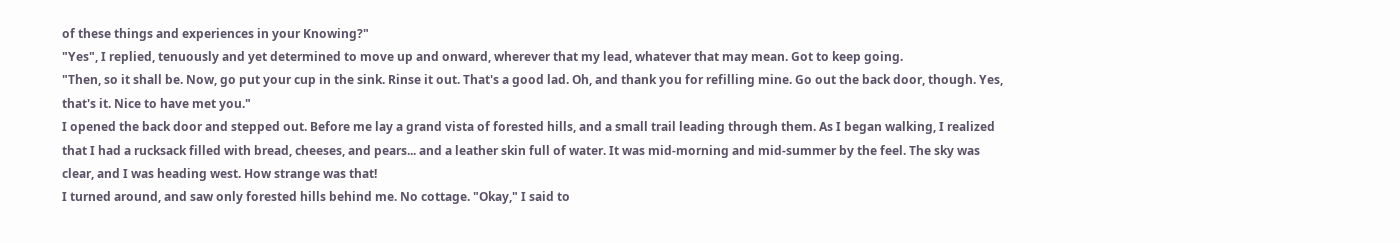of these things and experiences in your Knowing?"
"Yes", I replied, tenuously and yet determined to move up and onward, wherever that my lead, whatever that may mean. Got to keep going.
"Then, so it shall be. Now, go put your cup in the sink. Rinse it out. That's a good lad. Oh, and thank you for refilling mine. Go out the back door, though. Yes, that's it. Nice to have met you."
I opened the back door and stepped out. Before me lay a grand vista of forested hills, and a small trail leading through them. As I began walking, I realized that I had a rucksack filled with bread, cheeses, and pears... and a leather skin full of water. It was mid-morning and mid-summer by the feel. The sky was clear, and I was heading west. How strange was that!
I turned around, and saw only forested hills behind me. No cottage. "Okay," I said to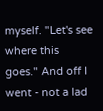myself. "Let's see where this goes." And off I went - not a lad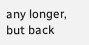any longer, but back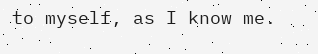to myself, as I know me.